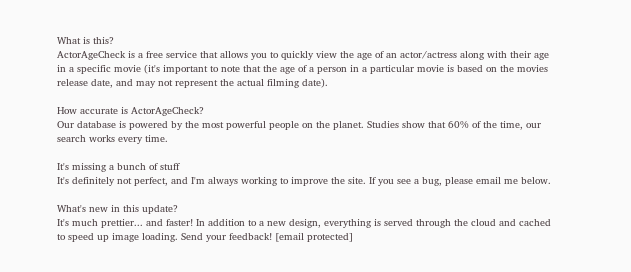What is this?
ActorAgeCheck is a free service that allows you to quickly view the age of an actor/actress along with their age in a specific movie (it's important to note that the age of a person in a particular movie is based on the movies release date, and may not represent the actual filming date).

How accurate is ActorAgeCheck?
Our database is powered by the most powerful people on the planet. Studies show that 60% of the time, our search works every time.

It's missing a bunch of stuff
It's definitely not perfect, and I'm always working to improve the site. If you see a bug, please email me below.

What's new in this update?
It's much prettier... and faster! In addition to a new design, everything is served through the cloud and cached to speed up image loading. Send your feedback! [email protected]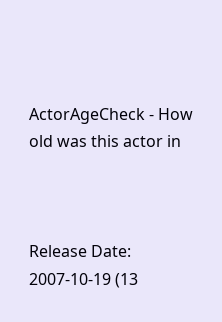ActorAgeCheck - How old was this actor in



Release Date: 2007-10-19 (13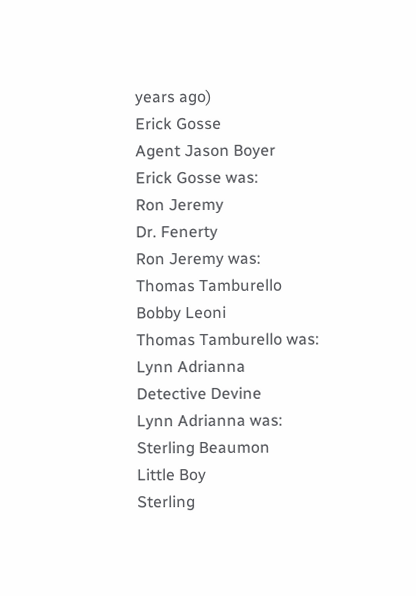years ago)
Erick Gosse
Agent Jason Boyer
Erick Gosse was:
Ron Jeremy
Dr. Fenerty
Ron Jeremy was:
Thomas Tamburello
Bobby Leoni
Thomas Tamburello was:
Lynn Adrianna
Detective Devine
Lynn Adrianna was:
Sterling Beaumon
Little Boy
Sterling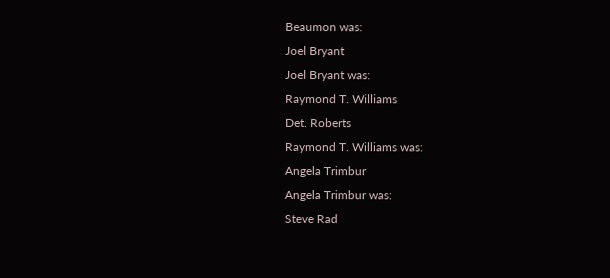Beaumon was:
Joel Bryant
Joel Bryant was:
Raymond T. Williams
Det. Roberts
Raymond T. Williams was:
Angela Trimbur
Angela Trimbur was:
Steve Rad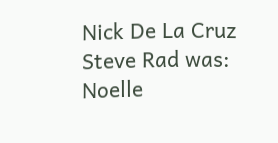Nick De La Cruz
Steve Rad was:
Noelle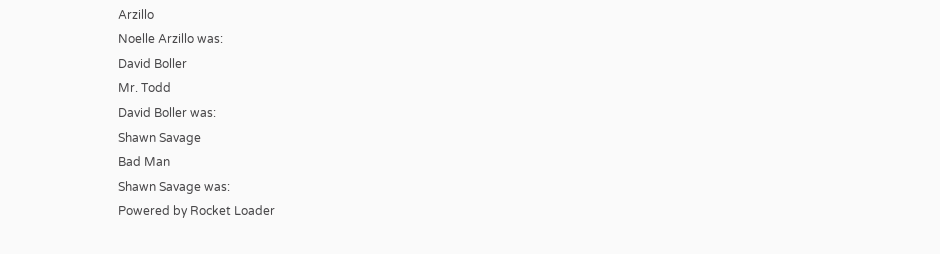Arzillo
Noelle Arzillo was:
David Boller
Mr. Todd
David Boller was:
Shawn Savage
Bad Man
Shawn Savage was:
Powered by Rocket Loader